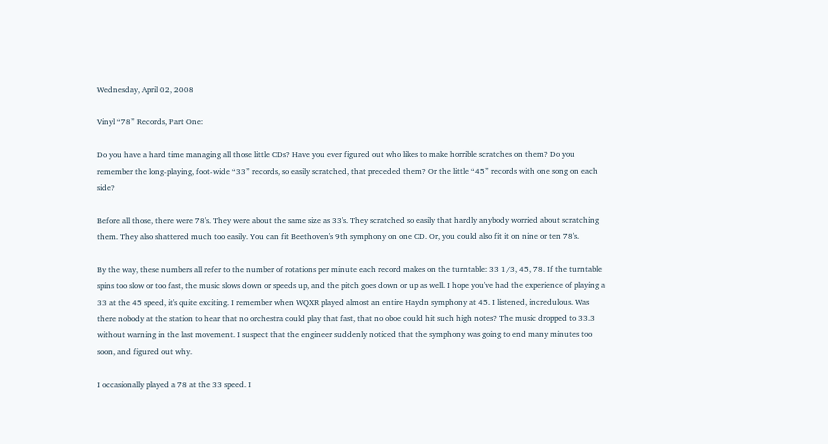Wednesday, April 02, 2008

Vinyl “78” Records, Part One:

Do you have a hard time managing all those little CDs? Have you ever figured out who likes to make horrible scratches on them? Do you remember the long-playing, foot-wide “33” records, so easily scratched, that preceded them? Or the little “45” records with one song on each side?

Before all those, there were 78's. They were about the same size as 33's. They scratched so easily that hardly anybody worried about scratching them. They also shattered much too easily. You can fit Beethoven's 9th symphony on one CD. Or, you could also fit it on nine or ten 78's.

By the way, these numbers all refer to the number of rotations per minute each record makes on the turntable: 33 1/3, 45, 78. If the turntable spins too slow or too fast, the music slows down or speeds up, and the pitch goes down or up as well. I hope you've had the experience of playing a 33 at the 45 speed, it's quite exciting. I remember when WQXR played almost an entire Haydn symphony at 45. I listened, incredulous. Was there nobody at the station to hear that no orchestra could play that fast, that no oboe could hit such high notes? The music dropped to 33.3 without warning in the last movement. I suspect that the engineer suddenly noticed that the symphony was going to end many minutes too soon, and figured out why.

I occasionally played a 78 at the 33 speed. I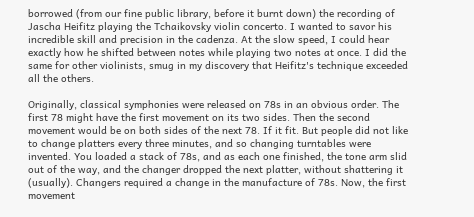borrowed (from our fine public library, before it burnt down) the recording of Jascha Heifitz playing the Tchaikovsky violin concerto. I wanted to savor his incredible skill and precision in the cadenza. At the slow speed, I could hear exactly how he shifted between notes while playing two notes at once. I did the same for other violinists, smug in my discovery that Heifitz's technique exceeded all the others.

Originally, classical symphonies were released on 78s in an obvious order. The first 78 might have the first movement on its two sides. Then the second movement would be on both sides of the next 78. If it fit. But people did not like to change platters every three minutes, and so changing turntables were invented. You loaded a stack of 78s, and as each one finished, the tone arm slid out of the way, and the changer dropped the next platter, without shattering it (usually). Changers required a change in the manufacture of 78s. Now, the first movement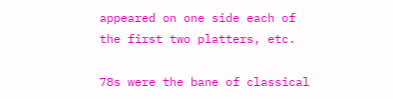appeared on one side each of the first two platters, etc.

78s were the bane of classical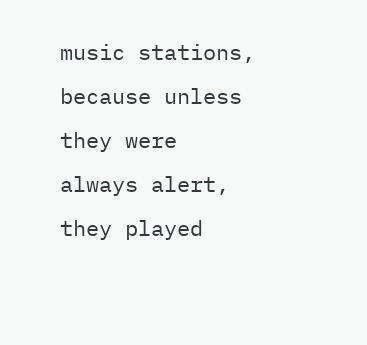music stations, because unless they were always alert, they played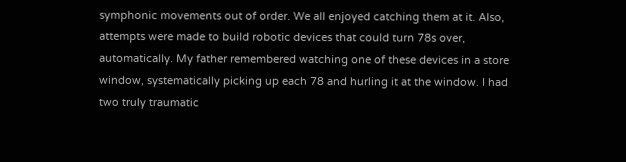symphonic movements out of order. We all enjoyed catching them at it. Also, attempts were made to build robotic devices that could turn 78s over, automatically. My father remembered watching one of these devices in a store window, systematically picking up each 78 and hurling it at the window. I had two truly traumatic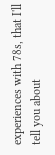experiences with 78s, that I'll tell you about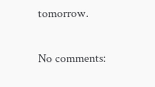tomorrow.

No comments: